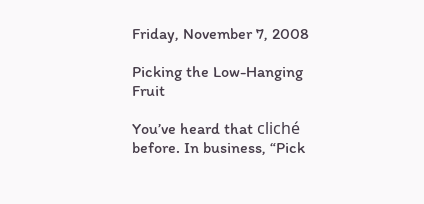Friday, November 7, 2008

Picking the Low-Hanging Fruit

You’ve heard that cliché before. In business, “Pick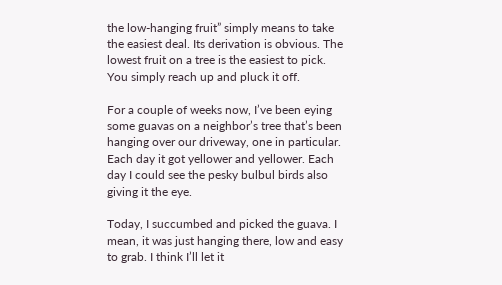the low-hanging fruit” simply means to take the easiest deal. Its derivation is obvious. The lowest fruit on a tree is the easiest to pick. You simply reach up and pluck it off.

For a couple of weeks now, I’ve been eying some guavas on a neighbor’s tree that’s been hanging over our driveway, one in particular. Each day it got yellower and yellower. Each day I could see the pesky bulbul birds also giving it the eye.

Today, I succumbed and picked the guava. I mean, it was just hanging there, low and easy to grab. I think I’ll let it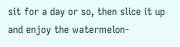sit for a day or so, then slice it up and enjoy the watermelon-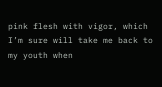pink flesh with vigor, which I’m sure will take me back to my youth when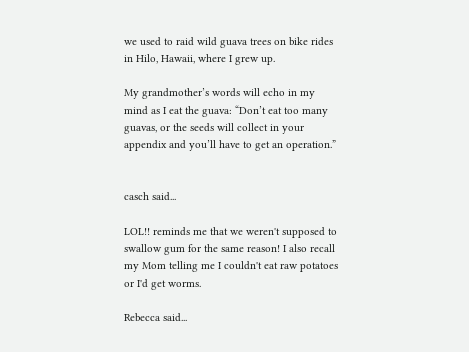we used to raid wild guava trees on bike rides in Hilo, Hawaii, where I grew up.

My grandmother’s words will echo in my mind as I eat the guava: “Don’t eat too many guavas, or the seeds will collect in your appendix and you’ll have to get an operation.”


casch said...

LOL!! reminds me that we weren't supposed to swallow gum for the same reason! I also recall my Mom telling me I couldn't eat raw potatoes or I'd get worms.

Rebecca said...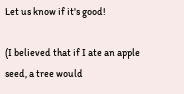Let us know if it's good!

(I believed that if I ate an apple seed, a tree would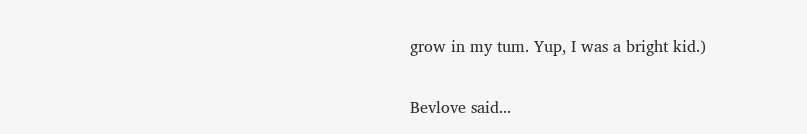grow in my tum. Yup, I was a bright kid.)

Bevlove said...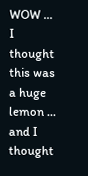WOW ... I thought this was a huge lemon ... and I thought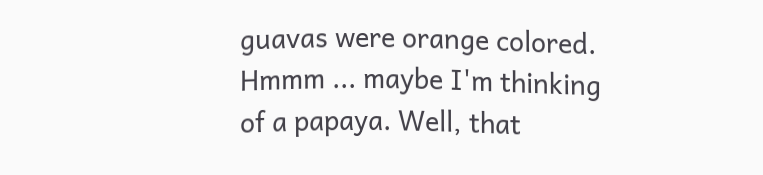guavas were orange colored. Hmmm ... maybe I'm thinking of a papaya. Well, that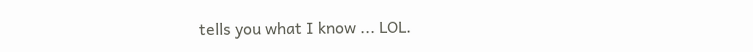tells you what I know ... LOL.